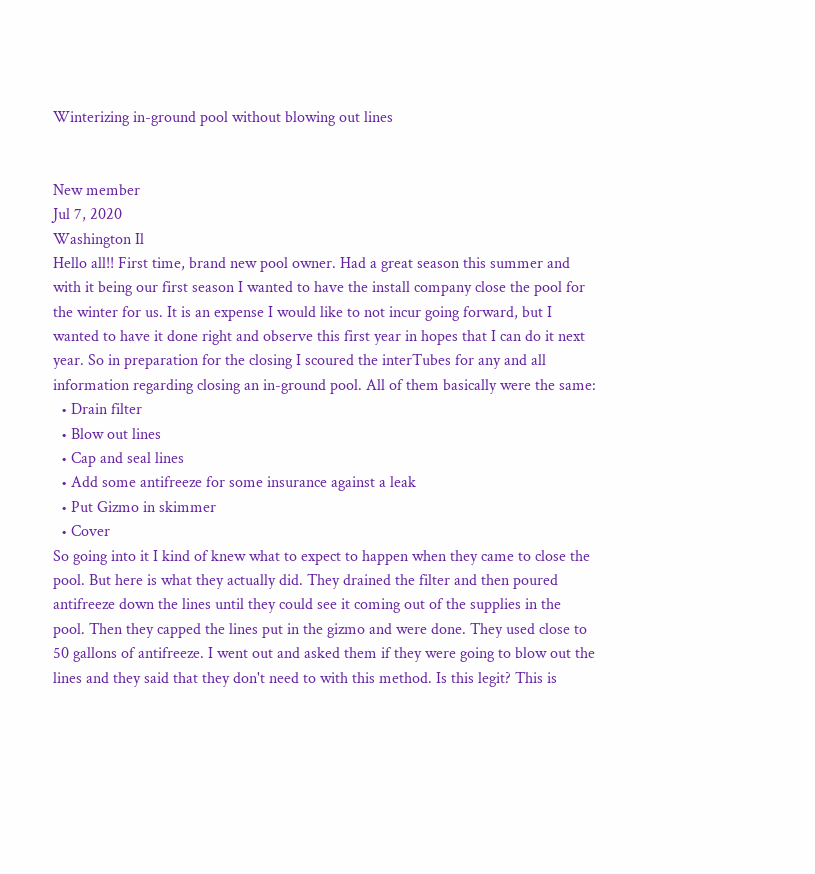Winterizing in-ground pool without blowing out lines


New member
Jul 7, 2020
Washington Il
Hello all!! First time, brand new pool owner. Had a great season this summer and with it being our first season I wanted to have the install company close the pool for the winter for us. It is an expense I would like to not incur going forward, but I wanted to have it done right and observe this first year in hopes that I can do it next year. So in preparation for the closing I scoured the interTubes for any and all information regarding closing an in-ground pool. All of them basically were the same:
  • Drain filter
  • Blow out lines
  • Cap and seal lines
  • Add some antifreeze for some insurance against a leak
  • Put Gizmo in skimmer
  • Cover
So going into it I kind of knew what to expect to happen when they came to close the pool. But here is what they actually did. They drained the filter and then poured antifreeze down the lines until they could see it coming out of the supplies in the pool. Then they capped the lines put in the gizmo and were done. They used close to 50 gallons of antifreeze. I went out and asked them if they were going to blow out the lines and they said that they don't need to with this method. Is this legit? This is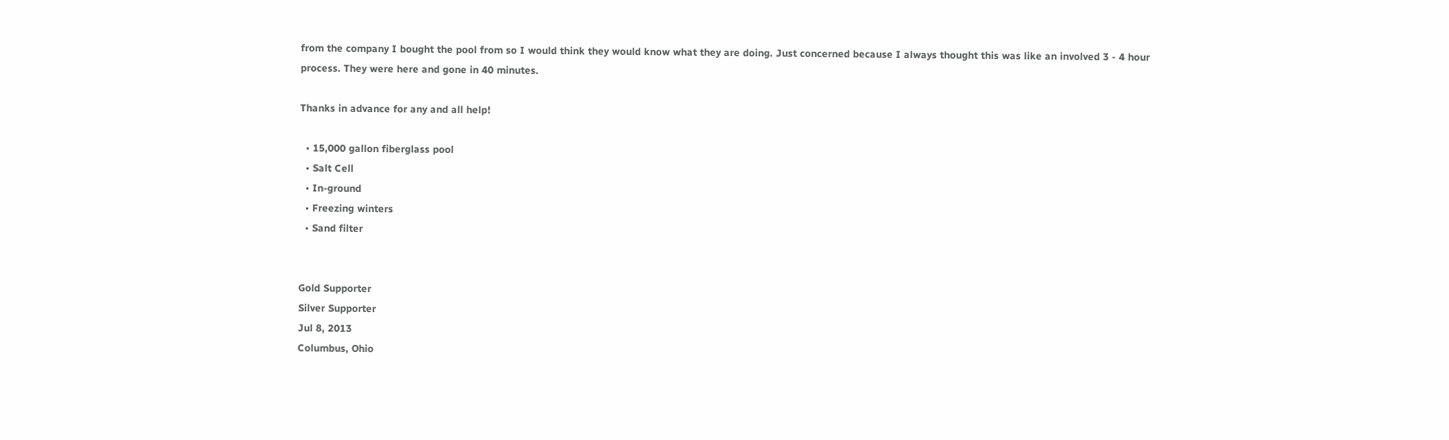from the company I bought the pool from so I would think they would know what they are doing. Just concerned because I always thought this was like an involved 3 - 4 hour process. They were here and gone in 40 minutes.

Thanks in advance for any and all help!

  • 15,000 gallon fiberglass pool
  • Salt Cell
  • In-ground
  • Freezing winters
  • Sand filter


Gold Supporter
Silver Supporter
Jul 8, 2013
Columbus, Ohio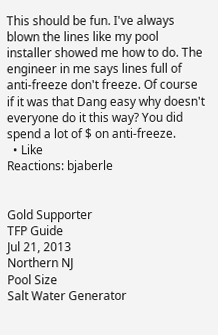This should be fun. I've always blown the lines like my pool installer showed me how to do. The engineer in me says lines full of anti-freeze don't freeze. Of course if it was that Dang easy why doesn't everyone do it this way? You did spend a lot of $ on anti-freeze.
  • Like
Reactions: bjaberle


Gold Supporter
TFP Guide
Jul 21, 2013
Northern NJ
Pool Size
Salt Water Generator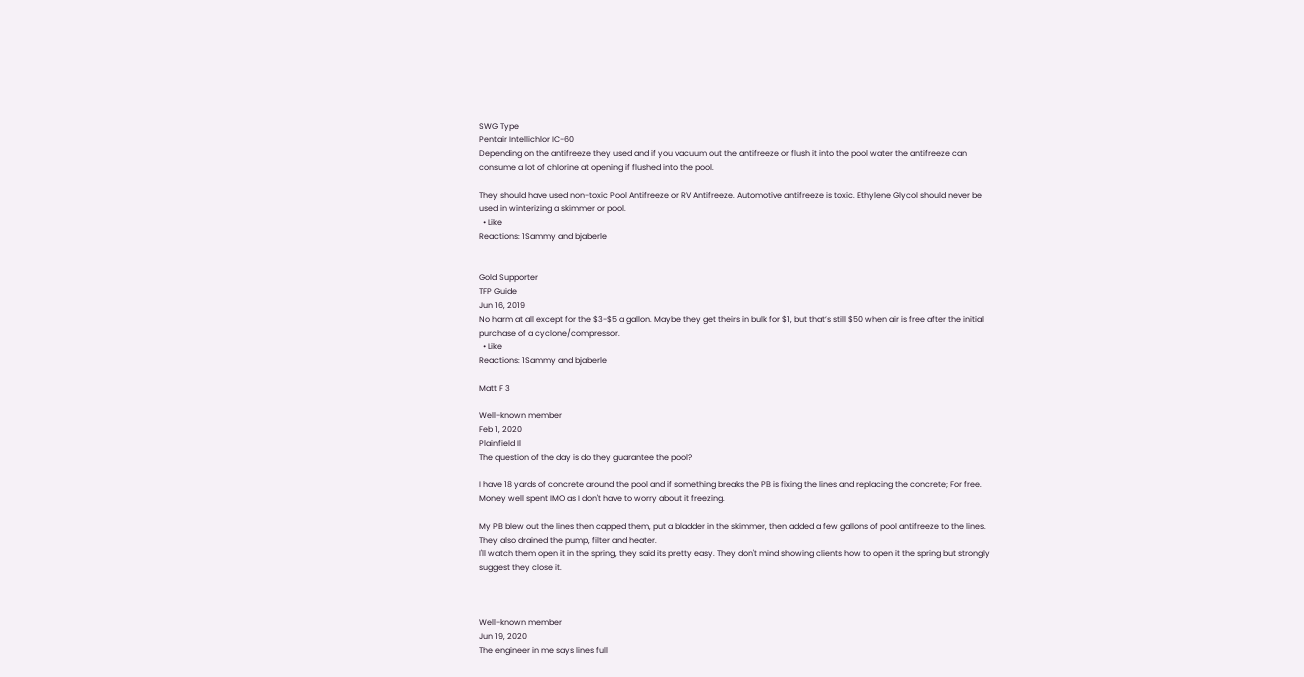SWG Type
Pentair Intellichlor IC-60
Depending on the antifreeze they used and if you vacuum out the antifreeze or flush it into the pool water the antifreeze can consume a lot of chlorine at opening if flushed into the pool.

They should have used non-toxic Pool Antifreeze or RV Antifreeze. Automotive antifreeze is toxic. Ethylene Glycol should never be used in winterizing a skimmer or pool.
  • Like
Reactions: 1Sammy and bjaberle


Gold Supporter
TFP Guide
Jun 16, 2019
No harm at all except for the $3-$5 a gallon. Maybe they get theirs in bulk for $1, but that’s still $50 when air is free after the initial purchase of a cyclone/compressor.
  • Like
Reactions: 1Sammy and bjaberle

Matt F 3

Well-known member
Feb 1, 2020
Plainfield Il
The question of the day is do they guarantee the pool?

I have 18 yards of concrete around the pool and if something breaks the PB is fixing the lines and replacing the concrete; For free. Money well spent IMO as I don't have to worry about it freezing.

My PB blew out the lines then capped them, put a bladder in the skimmer, then added a few gallons of pool antifreeze to the lines. They also drained the pump, filter and heater.
I'll watch them open it in the spring, they said its pretty easy. They don't mind showing clients how to open it the spring but strongly suggest they close it.



Well-known member
Jun 19, 2020
The engineer in me says lines full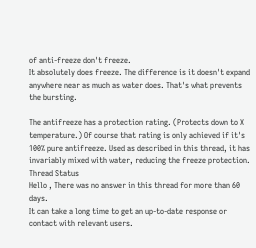of anti-freeze don't freeze.
It absolutely does freeze. The difference is it doesn't expand anywhere near as much as water does. That's what prevents the bursting.

The antifreeze has a protection rating. (Protects down to X temperature.) Of course that rating is only achieved if it's 100% pure antifreeze. Used as described in this thread, it has invariably mixed with water, reducing the freeze protection.
Thread Status
Hello , There was no answer in this thread for more than 60 days.
It can take a long time to get an up-to-date response or contact with relevant users.